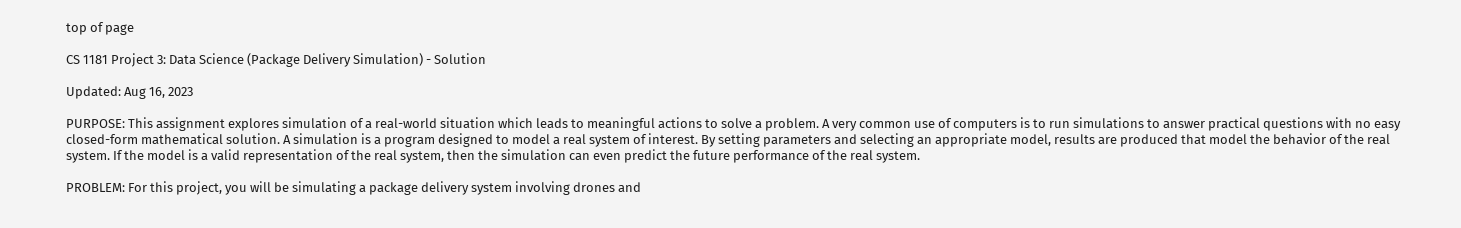top of page

CS 1181 Project 3: Data Science (Package Delivery Simulation) - Solution

Updated: Aug 16, 2023

PURPOSE: This assignment explores simulation of a real-world situation which leads to meaningful actions to solve a problem. A very common use of computers is to run simulations to answer practical questions with no easy closed-form mathematical solution. A simulation is a program designed to model a real system of interest. By setting parameters and selecting an appropriate model, results are produced that model the behavior of the real system. If the model is a valid representation of the real system, then the simulation can even predict the future performance of the real system.

PROBLEM: For this project, you will be simulating a package delivery system involving drones and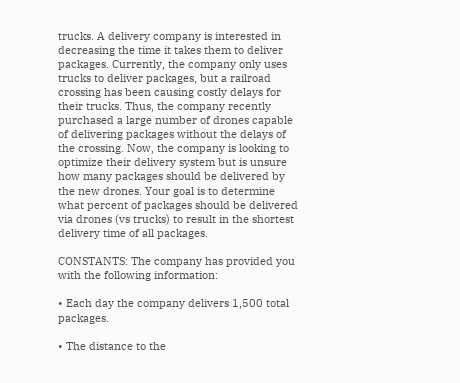trucks. A delivery company is interested in decreasing the time it takes them to deliver packages. Currently, the company only uses trucks to deliver packages, but a railroad crossing has been causing costly delays for their trucks. Thus, the company recently purchased a large number of drones capable of delivering packages without the delays of the crossing. Now, the company is looking to optimize their delivery system but is unsure how many packages should be delivered by the new drones. Your goal is to determine what percent of packages should be delivered via drones (vs trucks) to result in the shortest delivery time of all packages.

CONSTANTS: The company has provided you with the following information:

• Each day the company delivers 1,500 total packages.

• The distance to the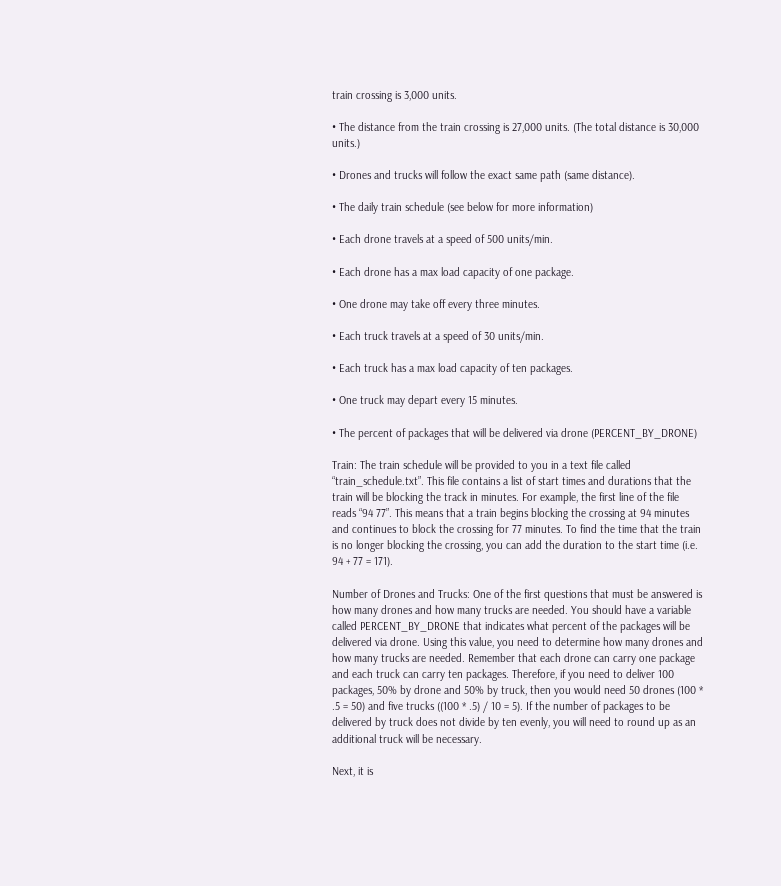train crossing is 3,000 units.

• The distance from the train crossing is 27,000 units. (The total distance is 30,000 units.)

• Drones and trucks will follow the exact same path (same distance).

• The daily train schedule (see below for more information)

• Each drone travels at a speed of 500 units/min.

• Each drone has a max load capacity of one package.

• One drone may take off every three minutes.

• Each truck travels at a speed of 30 units/min.

• Each truck has a max load capacity of ten packages.

• One truck may depart every 15 minutes.

• The percent of packages that will be delivered via drone (PERCENT_BY_DRONE)

Train: The train schedule will be provided to you in a text file called “train_schedule.txt”. This file contains a list of start times and durations that the train will be blocking the track in minutes. For example, the first line of the file reads “94 77”. This means that a train begins blocking the crossing at 94 minutes and continues to block the crossing for 77 minutes. To find the time that the train is no longer blocking the crossing, you can add the duration to the start time (i.e. 94 + 77 = 171).

Number of Drones and Trucks: One of the first questions that must be answered is how many drones and how many trucks are needed. You should have a variable called PERCENT_BY_DRONE that indicates what percent of the packages will be delivered via drone. Using this value, you need to determine how many drones and how many trucks are needed. Remember that each drone can carry one package and each truck can carry ten packages. Therefore, if you need to deliver 100 packages, 50% by drone and 50% by truck, then you would need 50 drones (100 * .5 = 50) and five trucks ((100 * .5) / 10 = 5). If the number of packages to be delivered by truck does not divide by ten evenly, you will need to round up as an additional truck will be necessary.

Next, it is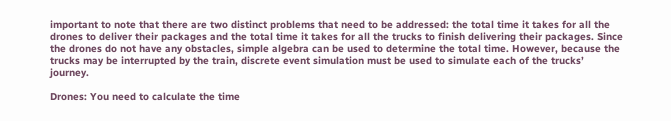important to note that there are two distinct problems that need to be addressed: the total time it takes for all the drones to deliver their packages and the total time it takes for all the trucks to finish delivering their packages. Since the drones do not have any obstacles, simple algebra can be used to determine the total time. However, because the trucks may be interrupted by the train, discrete event simulation must be used to simulate each of the trucks’ journey.

Drones: You need to calculate the time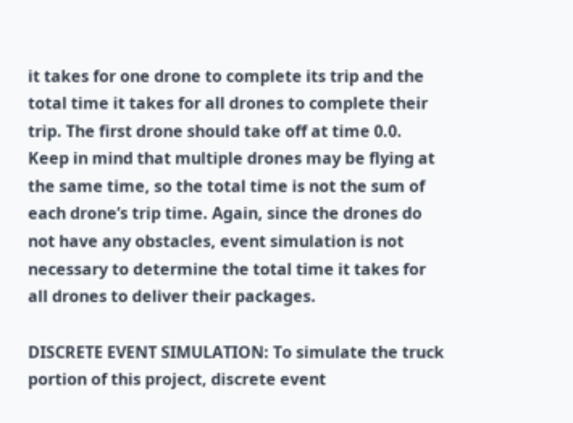it takes for one drone to complete its trip and the total time it takes for all drones to complete their trip. The first drone should take off at time 0.0. Keep in mind that multiple drones may be flying at the same time, so the total time is not the sum of each drone’s trip time. Again, since the drones do not have any obstacles, event simulation is not necessary to determine the total time it takes for all drones to deliver their packages.

DISCRETE EVENT SIMULATION: To simulate the truck portion of this project, discrete event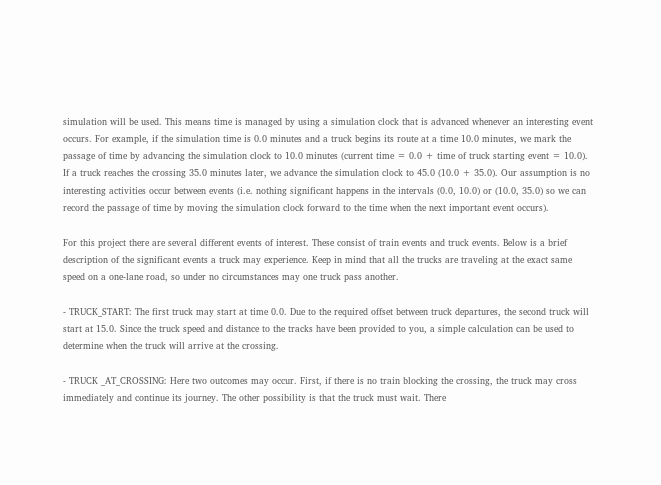simulation will be used. This means time is managed by using a simulation clock that is advanced whenever an interesting event occurs. For example, if the simulation time is 0.0 minutes and a truck begins its route at a time 10.0 minutes, we mark the passage of time by advancing the simulation clock to 10.0 minutes (current time = 0.0 + time of truck starting event = 10.0). If a truck reaches the crossing 35.0 minutes later, we advance the simulation clock to 45.0 (10.0 + 35.0). Our assumption is no interesting activities occur between events (i.e. nothing significant happens in the intervals (0.0, 10.0) or (10.0, 35.0) so we can record the passage of time by moving the simulation clock forward to the time when the next important event occurs).

For this project there are several different events of interest. These consist of train events and truck events. Below is a brief description of the significant events a truck may experience. Keep in mind that all the trucks are traveling at the exact same speed on a one-lane road, so under no circumstances may one truck pass another.

- TRUCK_START: The first truck may start at time 0.0. Due to the required offset between truck departures, the second truck will start at 15.0. Since the truck speed and distance to the tracks have been provided to you, a simple calculation can be used to determine when the truck will arrive at the crossing.

- TRUCK _AT_CROSSING: Here two outcomes may occur. First, if there is no train blocking the crossing, the truck may cross immediately and continue its journey. The other possibility is that the truck must wait. There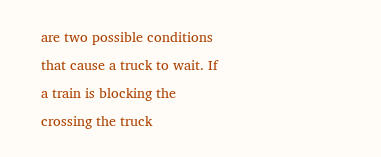are two possible conditions that cause a truck to wait. If a train is blocking the crossing the truck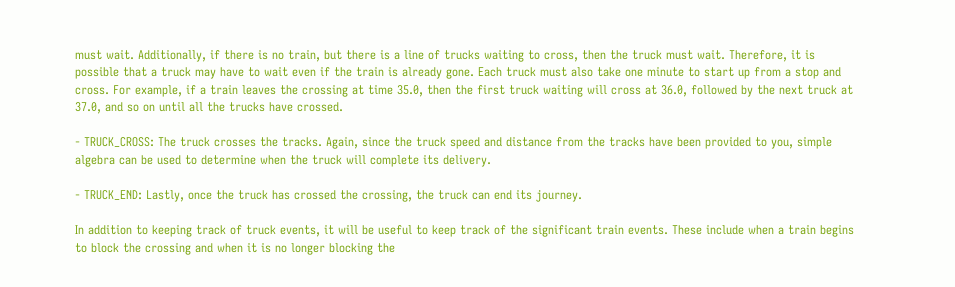must wait. Additionally, if there is no train, but there is a line of trucks waiting to cross, then the truck must wait. Therefore, it is possible that a truck may have to wait even if the train is already gone. Each truck must also take one minute to start up from a stop and cross. For example, if a train leaves the crossing at time 35.0, then the first truck waiting will cross at 36.0, followed by the next truck at 37.0, and so on until all the trucks have crossed.

- TRUCK_CROSS: The truck crosses the tracks. Again, since the truck speed and distance from the tracks have been provided to you, simple algebra can be used to determine when the truck will complete its delivery.

- TRUCK_END: Lastly, once the truck has crossed the crossing, the truck can end its journey.

In addition to keeping track of truck events, it will be useful to keep track of the significant train events. These include when a train begins to block the crossing and when it is no longer blocking the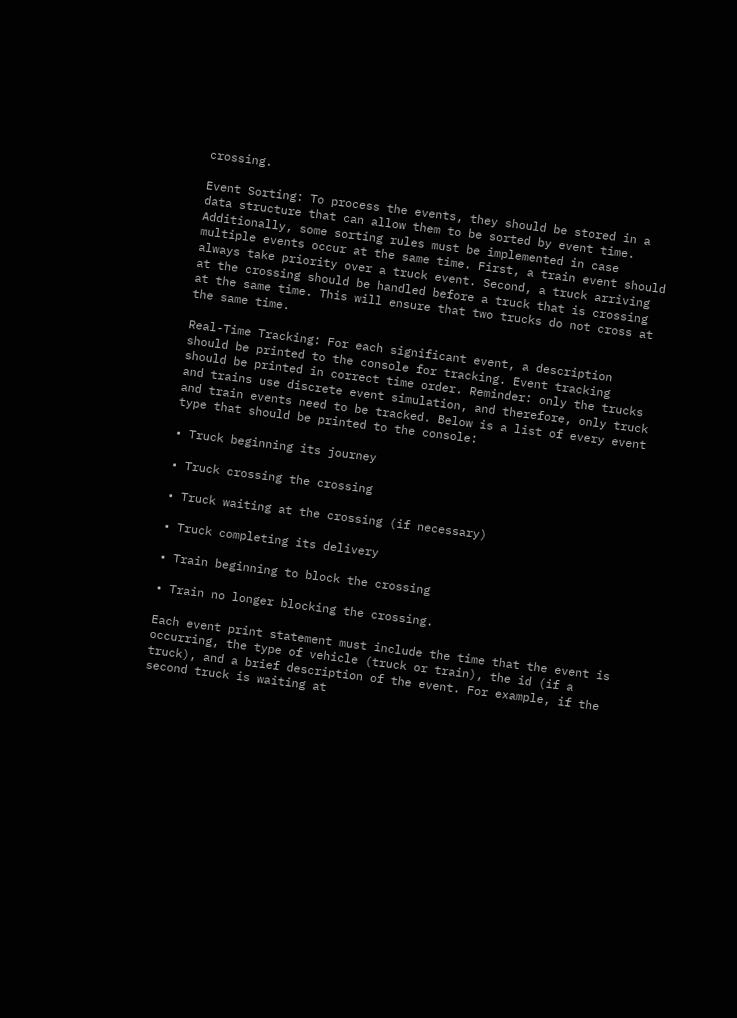crossing.

Event Sorting: To process the events, they should be stored in a data structure that can allow them to be sorted by event time. Additionally, some sorting rules must be implemented in case multiple events occur at the same time. First, a train event should always take priority over a truck event. Second, a truck arriving at the crossing should be handled before a truck that is crossing at the same time. This will ensure that two trucks do not cross at the same time.

Real-Time Tracking: For each significant event, a description should be printed to the console for tracking. Event tracking should be printed in correct time order. Reminder: only the trucks and trains use discrete event simulation, and therefore, only truck and train events need to be tracked. Below is a list of every event type that should be printed to the console:

• Truck beginning its journey

• Truck crossing the crossing

• Truck waiting at the crossing (if necessary)

• Truck completing its delivery

• Train beginning to block the crossing

• Train no longer blocking the crossing.

Each event print statement must include the time that the event is occurring, the type of vehicle (truck or train), the id (if a truck), and a brief description of the event. For example, if the second truck is waiting at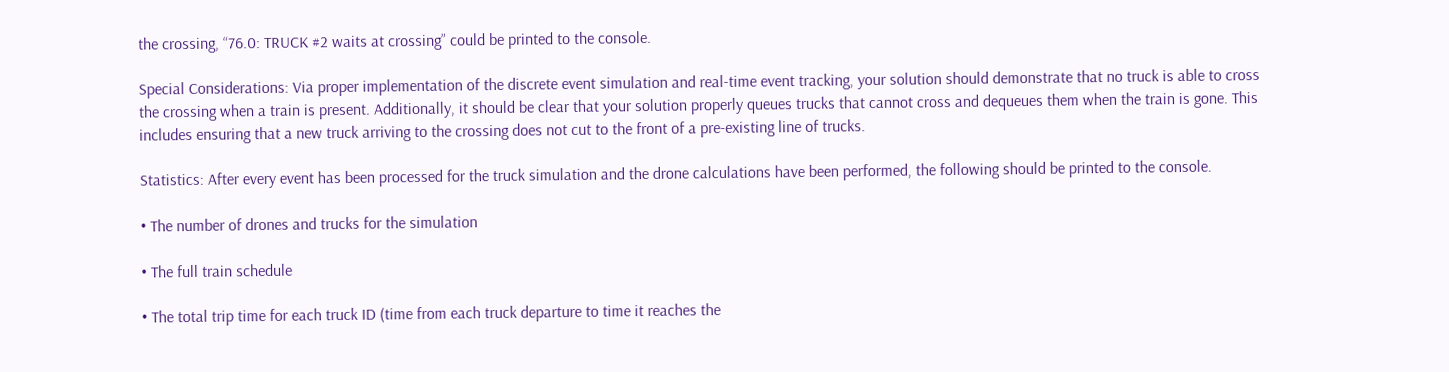the crossing, “76.0: TRUCK #2 waits at crossing” could be printed to the console.

Special Considerations: Via proper implementation of the discrete event simulation and real-time event tracking, your solution should demonstrate that no truck is able to cross the crossing when a train is present. Additionally, it should be clear that your solution properly queues trucks that cannot cross and dequeues them when the train is gone. This includes ensuring that a new truck arriving to the crossing does not cut to the front of a pre-existing line of trucks.

Statistics: After every event has been processed for the truck simulation and the drone calculations have been performed, the following should be printed to the console.

• The number of drones and trucks for the simulation

• The full train schedule

• The total trip time for each truck ID (time from each truck departure to time it reaches the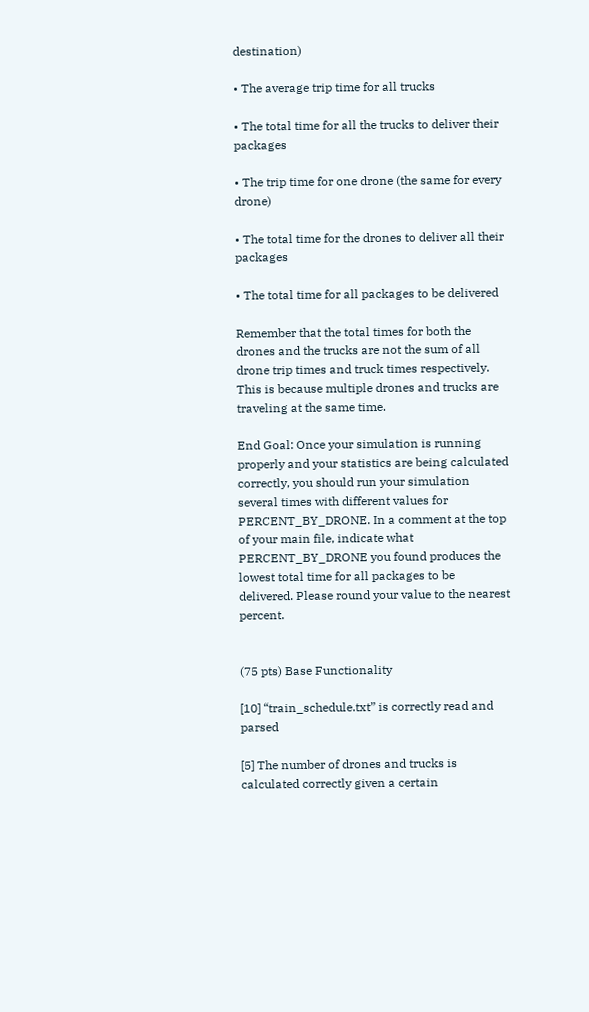destination)

• The average trip time for all trucks

• The total time for all the trucks to deliver their packages

• The trip time for one drone (the same for every drone)

• The total time for the drones to deliver all their packages

• The total time for all packages to be delivered

Remember that the total times for both the drones and the trucks are not the sum of all drone trip times and truck times respectively. This is because multiple drones and trucks are traveling at the same time.

End Goal: Once your simulation is running properly and your statistics are being calculated correctly, you should run your simulation several times with different values for PERCENT_BY_DRONE. In a comment at the top of your main file, indicate what PERCENT_BY_DRONE you found produces the lowest total time for all packages to be delivered. Please round your value to the nearest percent.


(75 pts) Base Functionality

[10] “train_schedule.txt” is correctly read and parsed

[5] The number of drones and trucks is calculated correctly given a certain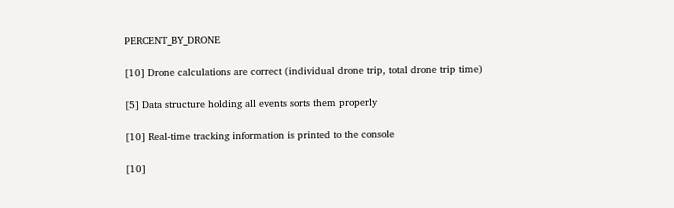PERCENT_BY_DRONE

[10] Drone calculations are correct (individual drone trip, total drone trip time)

[5] Data structure holding all events sorts them properly

[10] Real-time tracking information is printed to the console

[10]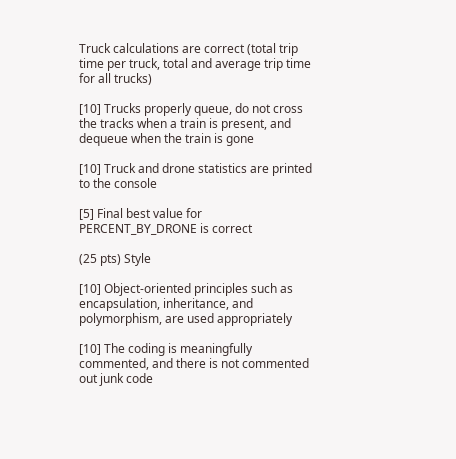Truck calculations are correct (total trip time per truck, total and average trip time for all trucks)

[10] Trucks properly queue, do not cross the tracks when a train is present, and dequeue when the train is gone

[10] Truck and drone statistics are printed to the console

[5] Final best value for PERCENT_BY_DRONE is correct

(25 pts) Style

[10] Object-oriented principles such as encapsulation, inheritance, and polymorphism, are used appropriately

[10] The coding is meaningfully commented, and there is not commented out junk code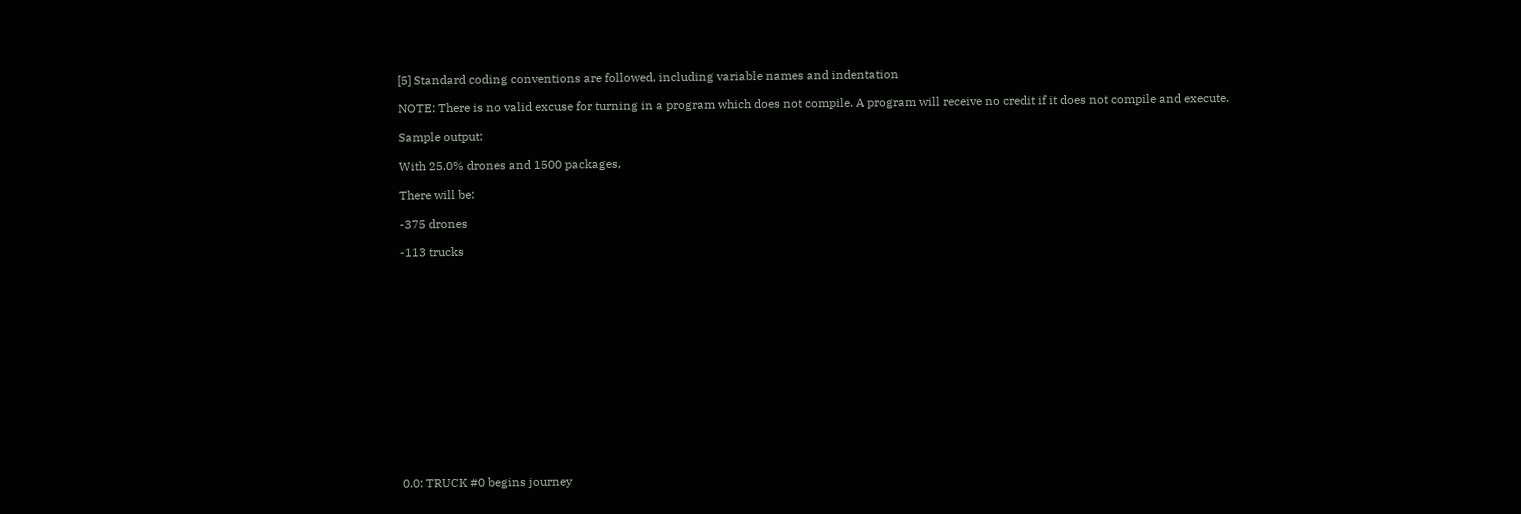[5] Standard coding conventions are followed, including variable names and indentation

NOTE: There is no valid excuse for turning in a program which does not compile. A program will receive no credit if it does not compile and execute.

Sample output:

With 25.0% drones and 1500 packages,

There will be:

-375 drones

-113 trucks















0.0: TRUCK #0 begins journey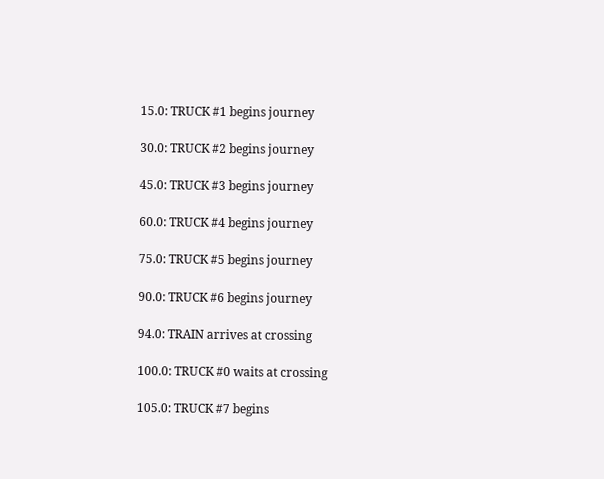15.0: TRUCK #1 begins journey

30.0: TRUCK #2 begins journey

45.0: TRUCK #3 begins journey

60.0: TRUCK #4 begins journey

75.0: TRUCK #5 begins journey

90.0: TRUCK #6 begins journey

94.0: TRAIN arrives at crossing

100.0: TRUCK #0 waits at crossing

105.0: TRUCK #7 begins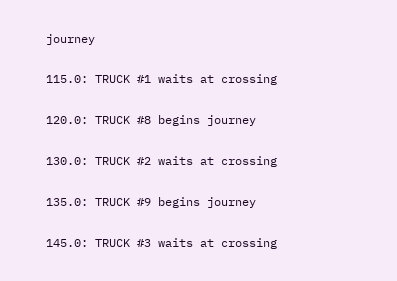journey

115.0: TRUCK #1 waits at crossing

120.0: TRUCK #8 begins journey

130.0: TRUCK #2 waits at crossing

135.0: TRUCK #9 begins journey

145.0: TRUCK #3 waits at crossing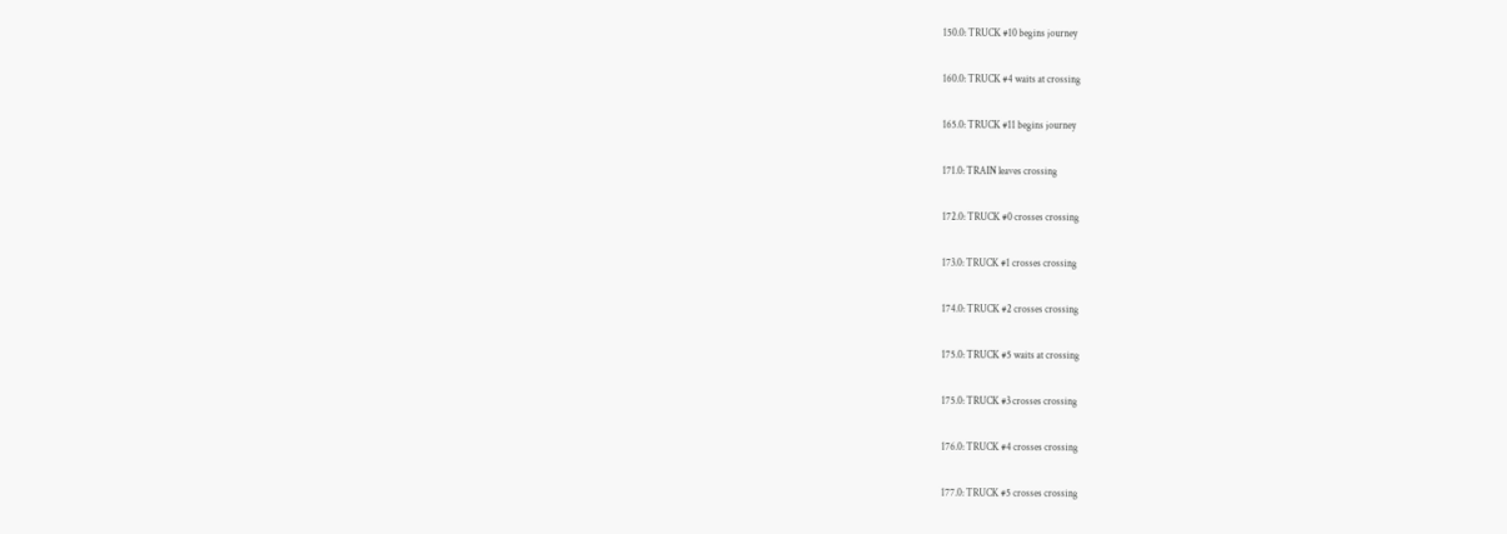150.0: TRUCK #10 begins journey

160.0: TRUCK #4 waits at crossing

165.0: TRUCK #11 begins journey

171.0: TRAIN leaves crossing

172.0: TRUCK #0 crosses crossing

173.0: TRUCK #1 crosses crossing

174.0: TRUCK #2 crosses crossing

175.0: TRUCK #5 waits at crossing

175.0: TRUCK #3 crosses crossing

176.0: TRUCK #4 crosses crossing

177.0: TRUCK #5 crosses crossing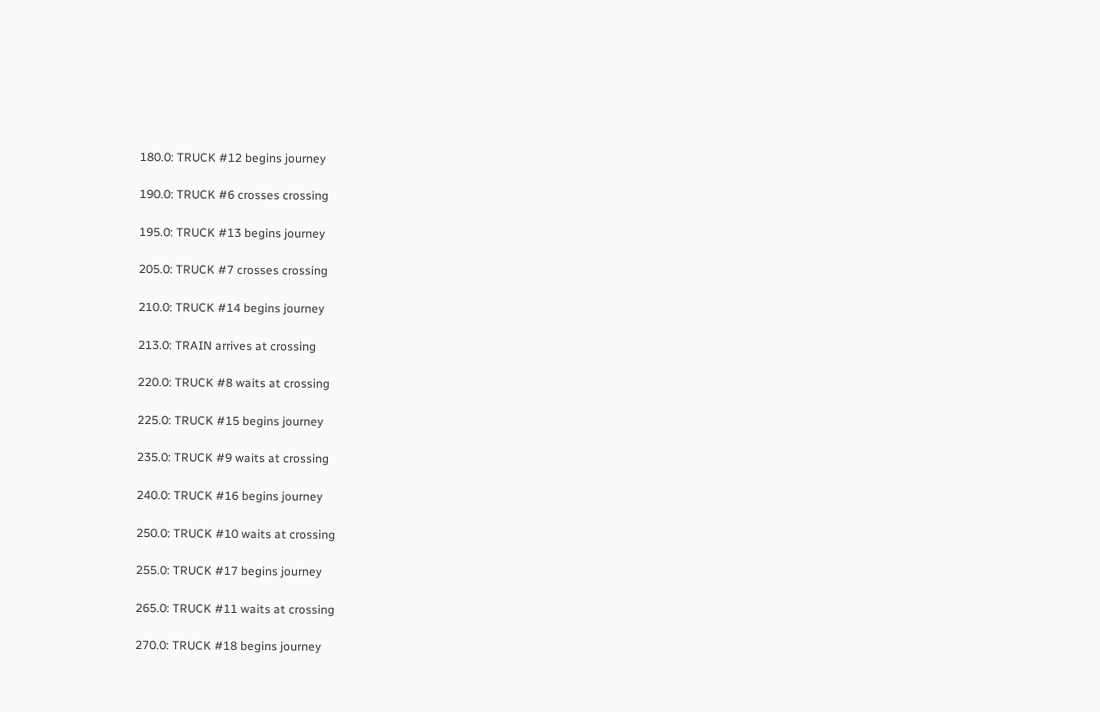180.0: TRUCK #12 begins journey

190.0: TRUCK #6 crosses crossing

195.0: TRUCK #13 begins journey

205.0: TRUCK #7 crosses crossing

210.0: TRUCK #14 begins journey

213.0: TRAIN arrives at crossing

220.0: TRUCK #8 waits at crossing

225.0: TRUCK #15 begins journey

235.0: TRUCK #9 waits at crossing

240.0: TRUCK #16 begins journey

250.0: TRUCK #10 waits at crossing

255.0: TRUCK #17 begins journey

265.0: TRUCK #11 waits at crossing

270.0: TRUCK #18 begins journey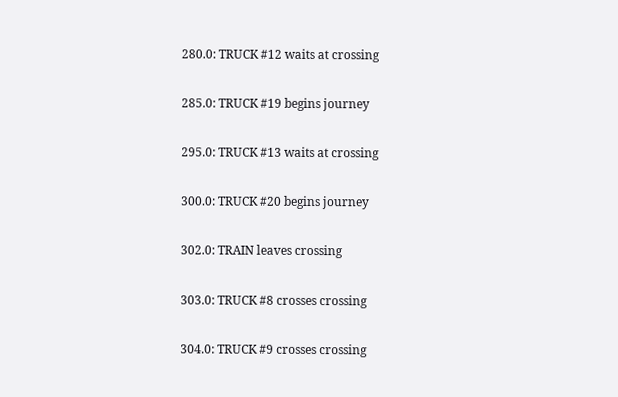280.0: TRUCK #12 waits at crossing

285.0: TRUCK #19 begins journey

295.0: TRUCK #13 waits at crossing

300.0: TRUCK #20 begins journey

302.0: TRAIN leaves crossing

303.0: TRUCK #8 crosses crossing

304.0: TRUCK #9 crosses crossing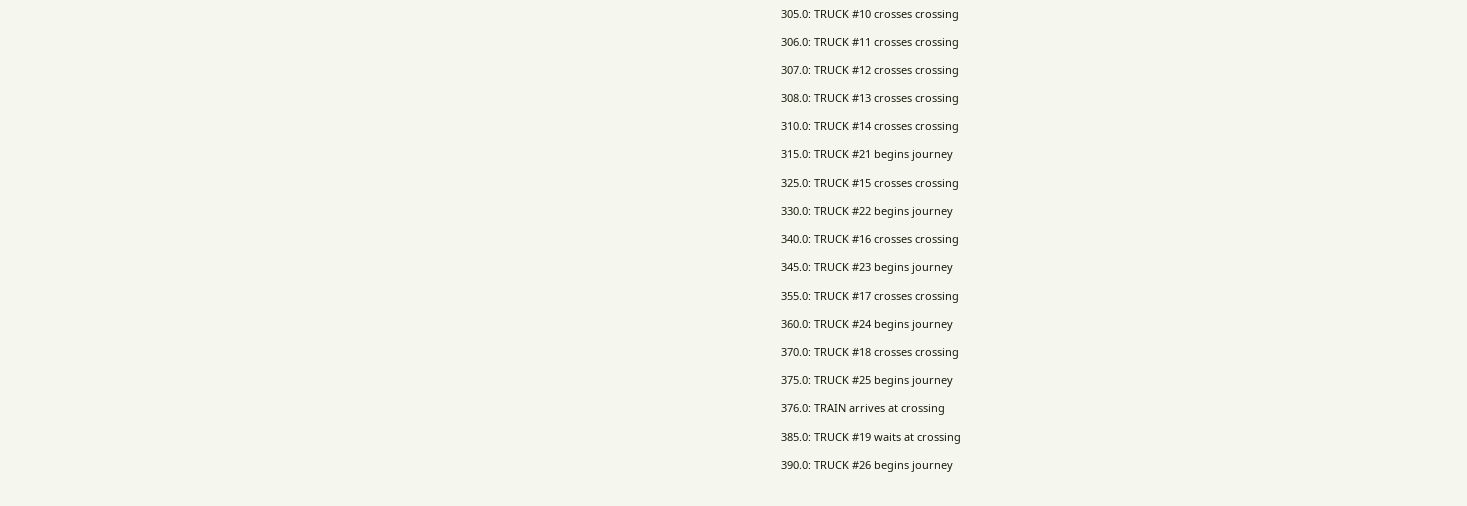305.0: TRUCK #10 crosses crossing

306.0: TRUCK #11 crosses crossing

307.0: TRUCK #12 crosses crossing

308.0: TRUCK #13 crosses crossing

310.0: TRUCK #14 crosses crossing

315.0: TRUCK #21 begins journey

325.0: TRUCK #15 crosses crossing

330.0: TRUCK #22 begins journey

340.0: TRUCK #16 crosses crossing

345.0: TRUCK #23 begins journey

355.0: TRUCK #17 crosses crossing

360.0: TRUCK #24 begins journey

370.0: TRUCK #18 crosses crossing

375.0: TRUCK #25 begins journey

376.0: TRAIN arrives at crossing

385.0: TRUCK #19 waits at crossing

390.0: TRUCK #26 begins journey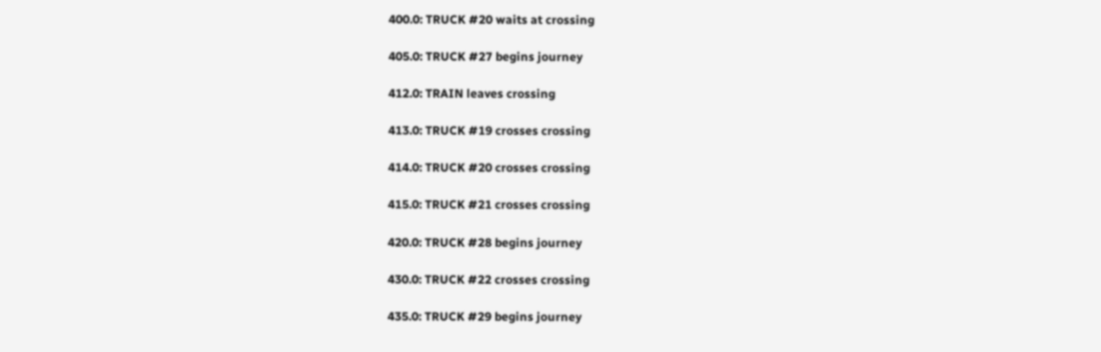400.0: TRUCK #20 waits at crossing

405.0: TRUCK #27 begins journey

412.0: TRAIN leaves crossing

413.0: TRUCK #19 crosses crossing

414.0: TRUCK #20 crosses crossing

415.0: TRUCK #21 crosses crossing

420.0: TRUCK #28 begins journey

430.0: TRUCK #22 crosses crossing

435.0: TRUCK #29 begins journey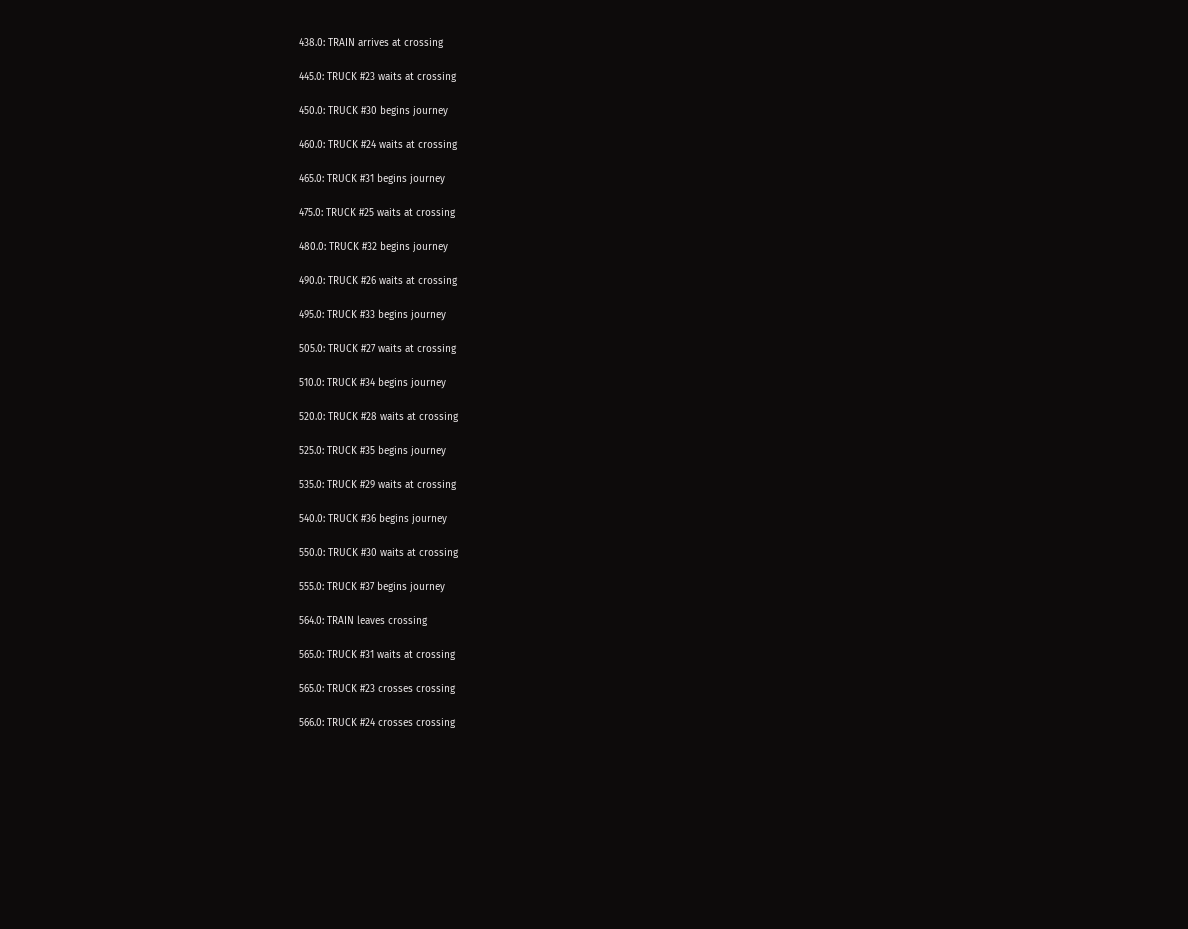438.0: TRAIN arrives at crossing

445.0: TRUCK #23 waits at crossing

450.0: TRUCK #30 begins journey

460.0: TRUCK #24 waits at crossing

465.0: TRUCK #31 begins journey

475.0: TRUCK #25 waits at crossing

480.0: TRUCK #32 begins journey

490.0: TRUCK #26 waits at crossing

495.0: TRUCK #33 begins journey

505.0: TRUCK #27 waits at crossing

510.0: TRUCK #34 begins journey

520.0: TRUCK #28 waits at crossing

525.0: TRUCK #35 begins journey

535.0: TRUCK #29 waits at crossing

540.0: TRUCK #36 begins journey

550.0: TRUCK #30 waits at crossing

555.0: TRUCK #37 begins journey

564.0: TRAIN leaves crossing

565.0: TRUCK #31 waits at crossing

565.0: TRUCK #23 crosses crossing

566.0: TRUCK #24 crosses crossing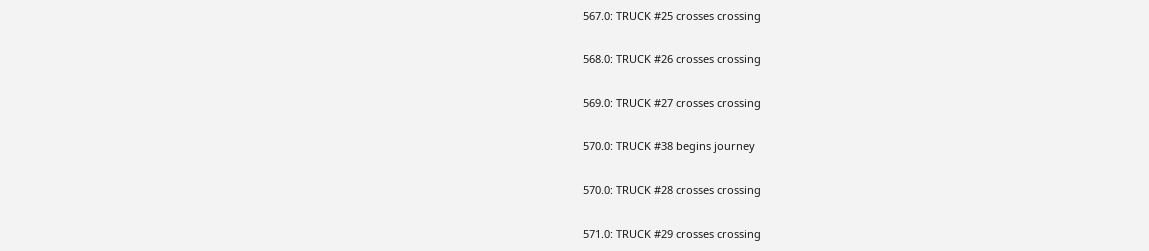567.0: TRUCK #25 crosses crossing

568.0: TRUCK #26 crosses crossing

569.0: TRUCK #27 crosses crossing

570.0: TRUCK #38 begins journey

570.0: TRUCK #28 crosses crossing

571.0: TRUCK #29 crosses crossing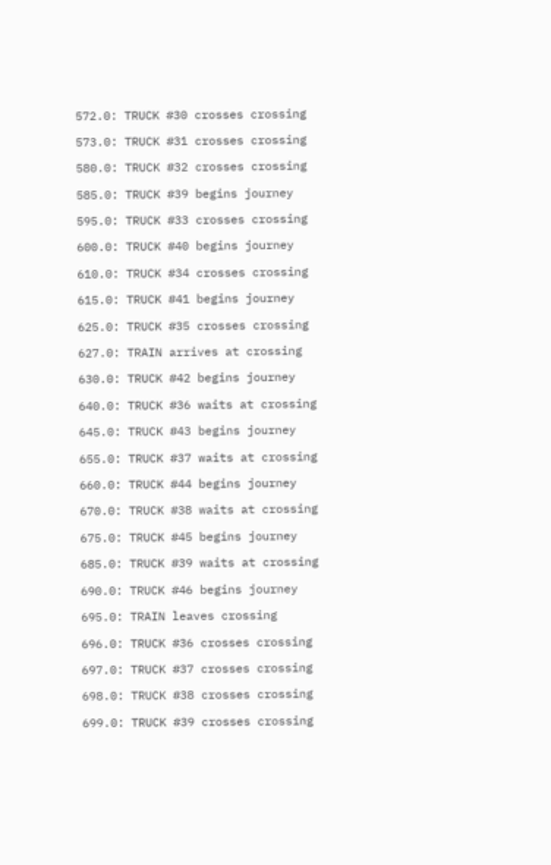572.0: TRUCK #30 crosses crossing

573.0: TRUCK #31 crosses crossing

580.0: TRUCK #32 crosses crossing

585.0: TRUCK #39 begins journey

595.0: TRUCK #33 crosses crossing

600.0: TRUCK #40 begins journey

610.0: TRUCK #34 crosses crossing

615.0: TRUCK #41 begins journey

625.0: TRUCK #35 crosses crossing

627.0: TRAIN arrives at crossing

630.0: TRUCK #42 begins journey

640.0: TRUCK #36 waits at crossing

645.0: TRUCK #43 begins journey

655.0: TRUCK #37 waits at crossing

660.0: TRUCK #44 begins journey

670.0: TRUCK #38 waits at crossing

675.0: TRUCK #45 begins journey

685.0: TRUCK #39 waits at crossing

690.0: TRUCK #46 begins journey

695.0: TRAIN leaves crossing

696.0: TRUCK #36 crosses crossing

697.0: TRUCK #37 crosses crossing

698.0: TRUCK #38 crosses crossing

699.0: TRUCK #39 crosses crossing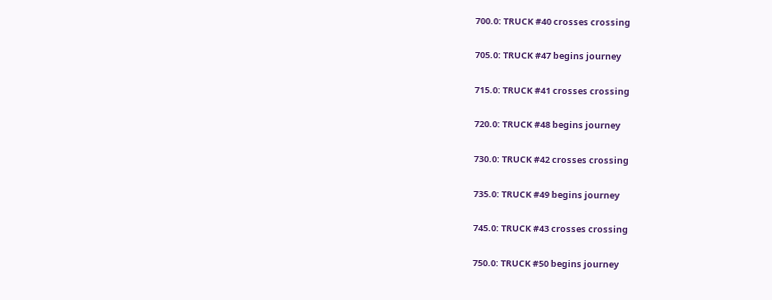700.0: TRUCK #40 crosses crossing

705.0: TRUCK #47 begins journey

715.0: TRUCK #41 crosses crossing

720.0: TRUCK #48 begins journey

730.0: TRUCK #42 crosses crossing

735.0: TRUCK #49 begins journey

745.0: TRUCK #43 crosses crossing

750.0: TRUCK #50 begins journey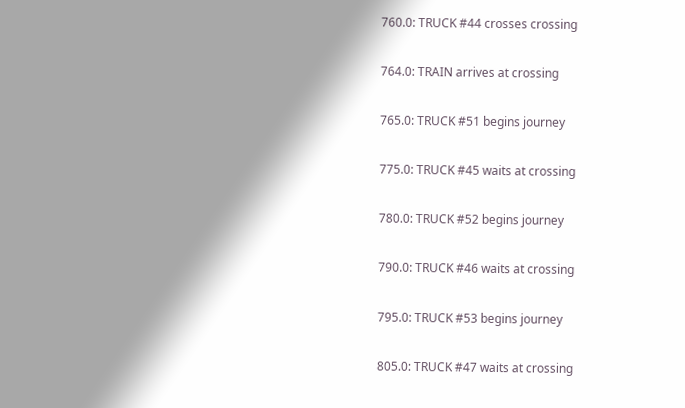760.0: TRUCK #44 crosses crossing

764.0: TRAIN arrives at crossing

765.0: TRUCK #51 begins journey

775.0: TRUCK #45 waits at crossing

780.0: TRUCK #52 begins journey

790.0: TRUCK #46 waits at crossing

795.0: TRUCK #53 begins journey

805.0: TRUCK #47 waits at crossing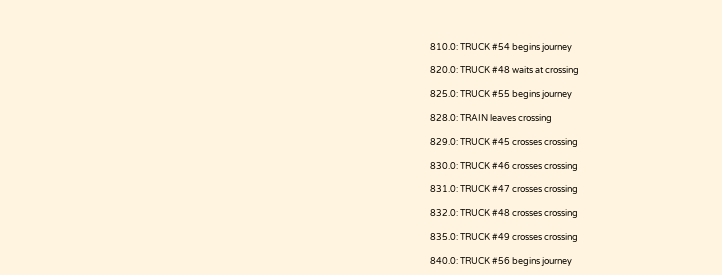810.0: TRUCK #54 begins journey

820.0: TRUCK #48 waits at crossing

825.0: TRUCK #55 begins journey

828.0: TRAIN leaves crossing

829.0: TRUCK #45 crosses crossing

830.0: TRUCK #46 crosses crossing

831.0: TRUCK #47 crosses crossing

832.0: TRUCK #48 crosses crossing

835.0: TRUCK #49 crosses crossing

840.0: TRUCK #56 begins journey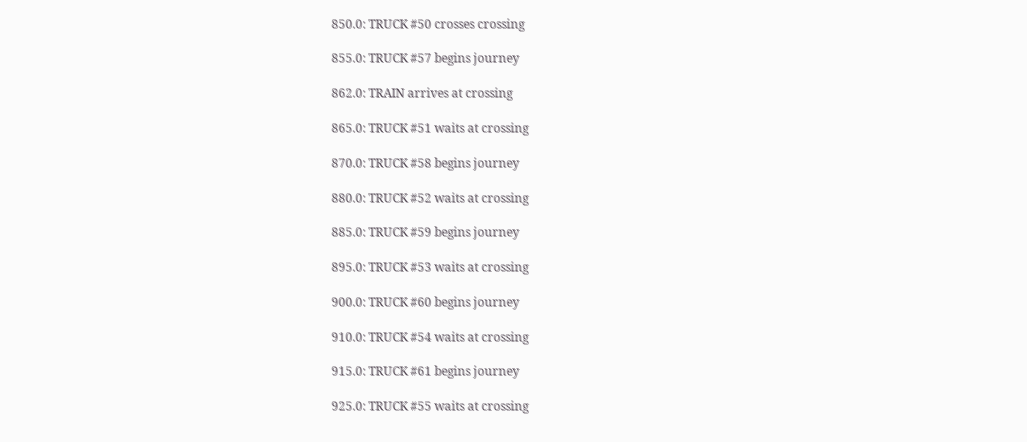850.0: TRUCK #50 crosses crossing

855.0: TRUCK #57 begins journey

862.0: TRAIN arrives at crossing

865.0: TRUCK #51 waits at crossing

870.0: TRUCK #58 begins journey

880.0: TRUCK #52 waits at crossing

885.0: TRUCK #59 begins journey

895.0: TRUCK #53 waits at crossing

900.0: TRUCK #60 begins journey

910.0: TRUCK #54 waits at crossing

915.0: TRUCK #61 begins journey

925.0: TRUCK #55 waits at crossing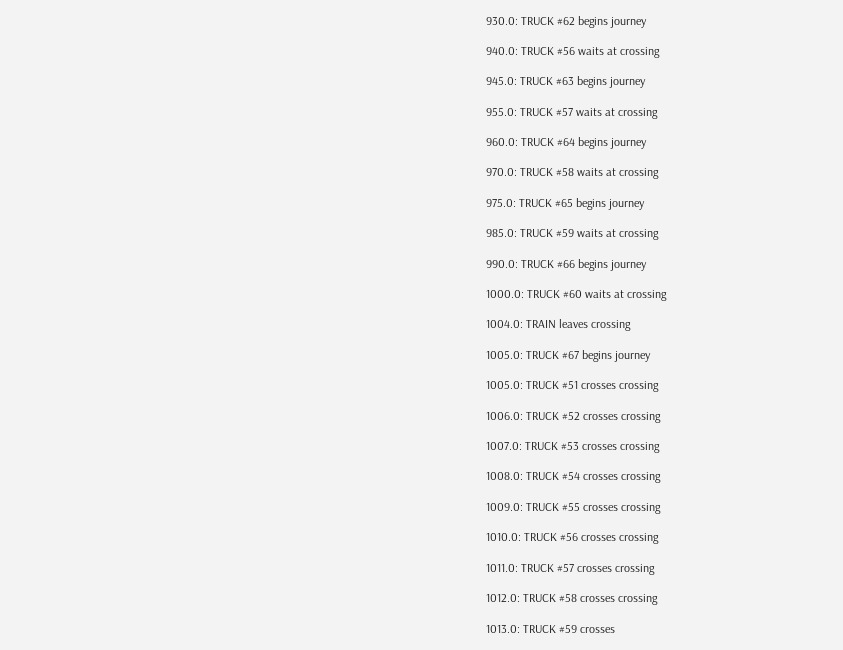930.0: TRUCK #62 begins journey

940.0: TRUCK #56 waits at crossing

945.0: TRUCK #63 begins journey

955.0: TRUCK #57 waits at crossing

960.0: TRUCK #64 begins journey

970.0: TRUCK #58 waits at crossing

975.0: TRUCK #65 begins journey

985.0: TRUCK #59 waits at crossing

990.0: TRUCK #66 begins journey

1000.0: TRUCK #60 waits at crossing

1004.0: TRAIN leaves crossing

1005.0: TRUCK #67 begins journey

1005.0: TRUCK #51 crosses crossing

1006.0: TRUCK #52 crosses crossing

1007.0: TRUCK #53 crosses crossing

1008.0: TRUCK #54 crosses crossing

1009.0: TRUCK #55 crosses crossing

1010.0: TRUCK #56 crosses crossing

1011.0: TRUCK #57 crosses crossing

1012.0: TRUCK #58 crosses crossing

1013.0: TRUCK #59 crosses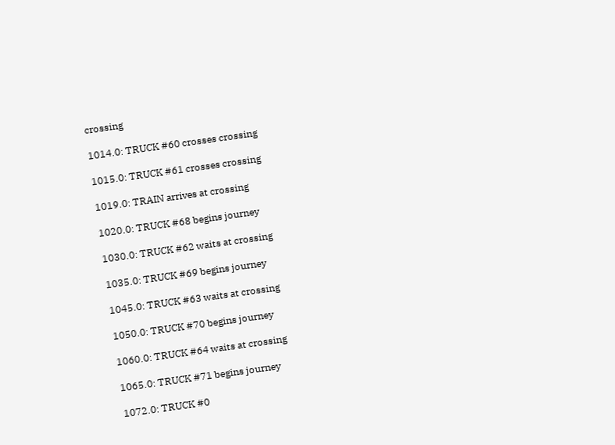crossing

1014.0: TRUCK #60 crosses crossing

1015.0: TRUCK #61 crosses crossing

1019.0: TRAIN arrives at crossing

1020.0: TRUCK #68 begins journey

1030.0: TRUCK #62 waits at crossing

1035.0: TRUCK #69 begins journey

1045.0: TRUCK #63 waits at crossing

1050.0: TRUCK #70 begins journey

1060.0: TRUCK #64 waits at crossing

1065.0: TRUCK #71 begins journey

1072.0: TRUCK #0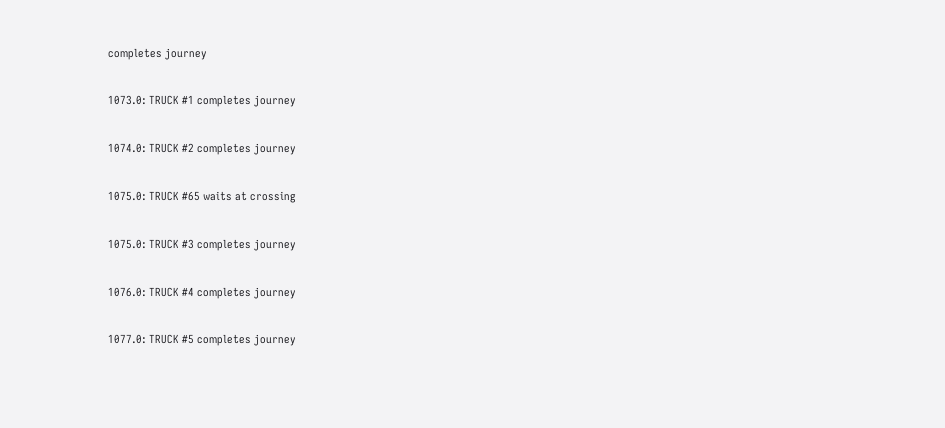completes journey

1073.0: TRUCK #1 completes journey

1074.0: TRUCK #2 completes journey

1075.0: TRUCK #65 waits at crossing

1075.0: TRUCK #3 completes journey

1076.0: TRUCK #4 completes journey

1077.0: TRUCK #5 completes journey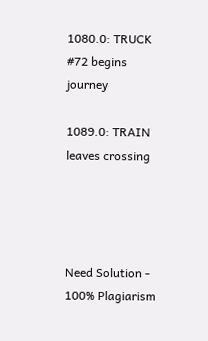1080.0: TRUCK #72 begins journey

1089.0: TRAIN leaves crossing




Need Solution - 100% Plagiarism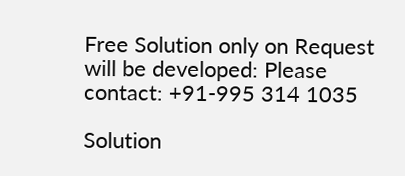Free Solution only on Request will be developed: Please contact: +91-995 314 1035

Solution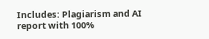Includes: Plagiarism and AI report with 100%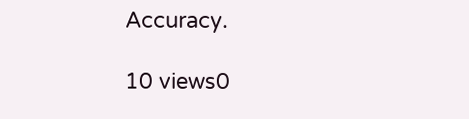Accuracy.

10 views0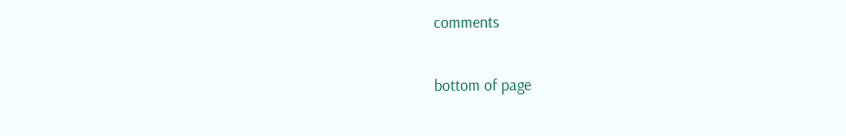comments


bottom of page